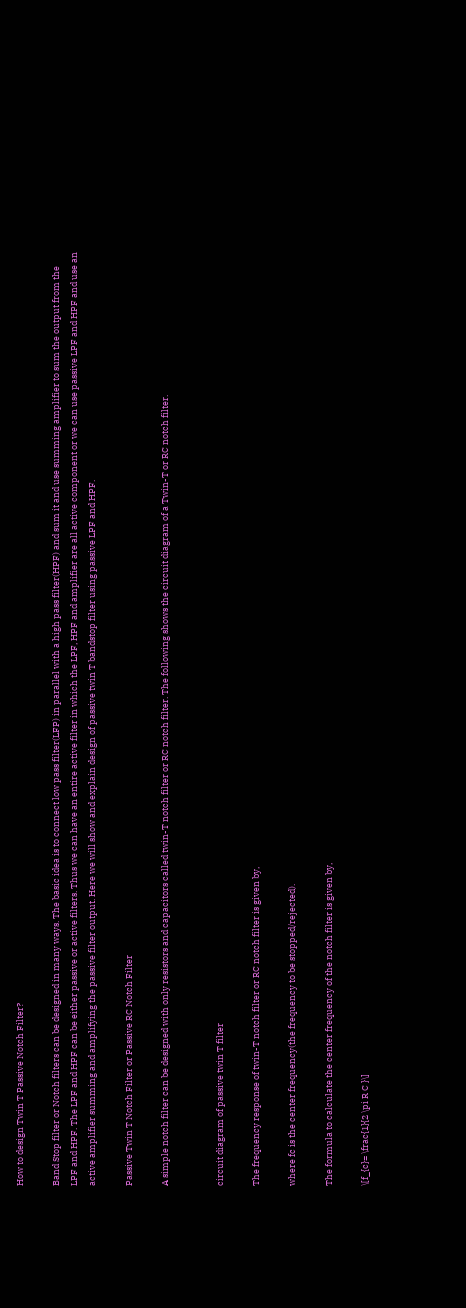How to design Twin T Passive Notch Filter?

Band Stop filter or Notch filters can be designed in many ways. The basic idea is to connect low pass filter(LFP) in parallel with a high pass filter(HPF) and sum it and use summing amplifier to sum the output from the LPF and HPF. The LPF and HPF can be either passive or active filters. Thus we can have an entire active filter in which the LPF, HPF and amplifier are all active component or we can use passive LPF and HPF and use an active amplifier summing and amplifying the passive filter output. Here we will show and explain design of passive twin T bandstop filter using passive LPF and HPF.

Passive Twin T Notch Filter or Passive RC Notch Filter

A simple notch filter can be designed with only resistors and capacitors called twin-T notch filter or RC notch filter. The following shows the circuit diagram of a Twin-T or RC notch filter.


circuit diagram of passive twin T filter

The frequency response of twin-T notch filter or RC notch filter is given by,

where fc is the center frequency(the frequency to be stopped/rejected).

The formula to calculate the center frequency of the notch filter is given by,

\[f_{c}= \frac{1}{2 \pi R C }\]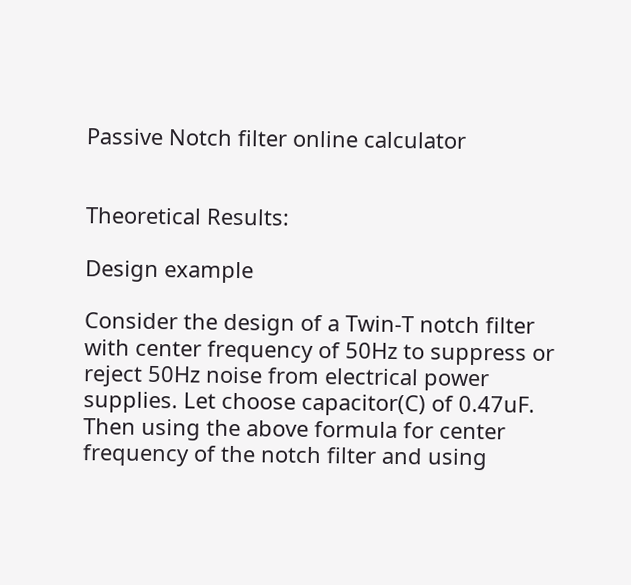Passive Notch filter online calculator


Theoretical Results:

Design example

Consider the design of a Twin-T notch filter with center frequency of 50Hz to suppress or reject 50Hz noise from electrical power supplies. Let choose capacitor(C) of 0.47uF. Then using the above formula for center frequency of the notch filter and using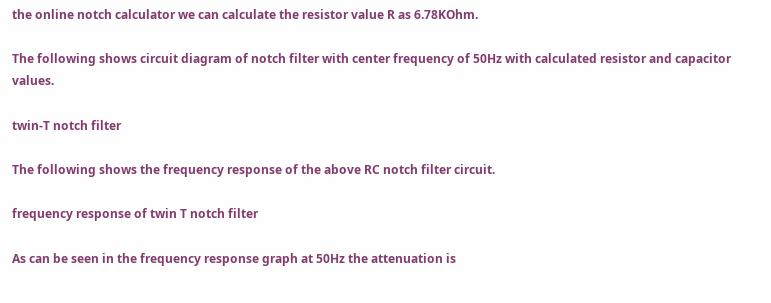the online notch calculator we can calculate the resistor value R as 6.78KOhm.

The following shows circuit diagram of notch filter with center frequency of 50Hz with calculated resistor and capacitor values.

twin-T notch filter

The following shows the frequency response of the above RC notch filter circuit.

frequency response of twin T notch filter

As can be seen in the frequency response graph at 50Hz the attenuation is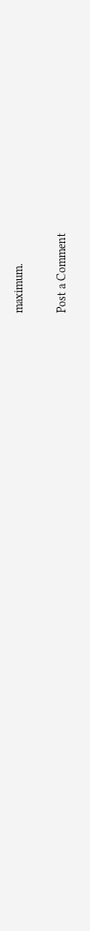maximum.

Post a Comment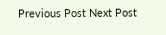Previous Post Next Post